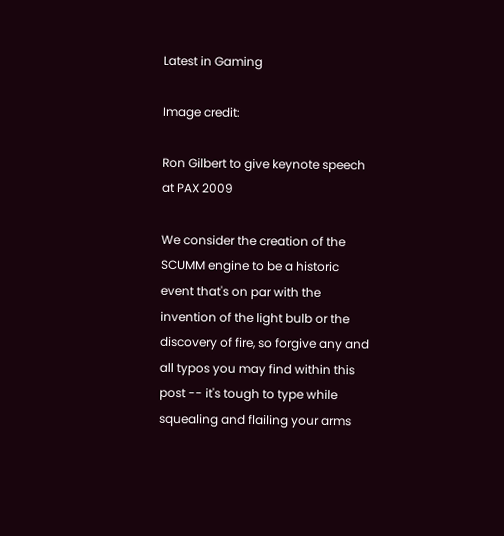Latest in Gaming

Image credit:

Ron Gilbert to give keynote speech at PAX 2009

We consider the creation of the SCUMM engine to be a historic event that's on par with the invention of the light bulb or the discovery of fire, so forgive any and all typos you may find within this post -- it's tough to type while squealing and flailing your arms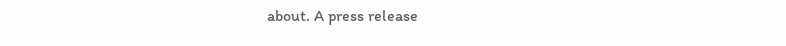about. A press release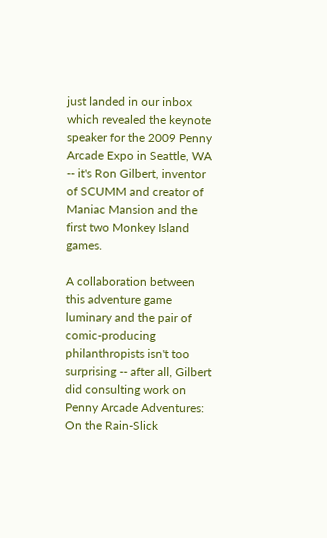just landed in our inbox which revealed the keynote speaker for the 2009 Penny Arcade Expo in Seattle, WA -- it's Ron Gilbert, inventor of SCUMM and creator of Maniac Mansion and the first two Monkey Island games.

A collaboration between this adventure game luminary and the pair of comic-producing philanthropists isn't too surprising -- after all, Gilbert did consulting work on Penny Arcade Adventures: On the Rain-Slick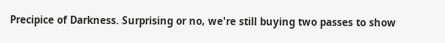Precipice of Darkness. Surprising or no, we're still buying two passes to show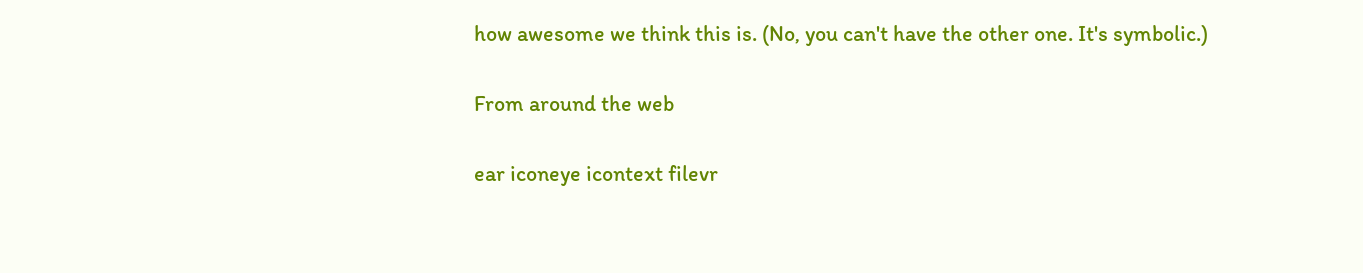how awesome we think this is. (No, you can't have the other one. It's symbolic.)

From around the web

ear iconeye icontext filevr